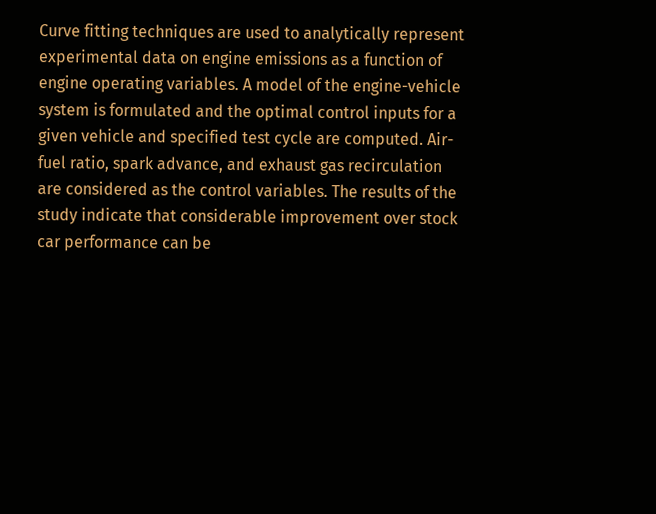Curve fitting techniques are used to analytically represent experimental data on engine emissions as a function of engine operating variables. A model of the engine-vehicle system is formulated and the optimal control inputs for a given vehicle and specified test cycle are computed. Air-fuel ratio, spark advance, and exhaust gas recirculation are considered as the control variables. The results of the study indicate that considerable improvement over stock car performance can be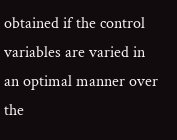obtained if the control variables are varied in an optimal manner over the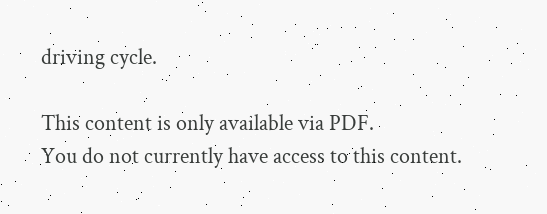driving cycle.

This content is only available via PDF.
You do not currently have access to this content.